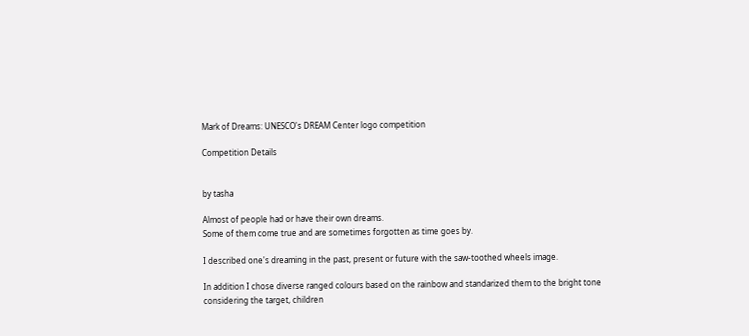Mark of Dreams: UNESCO's DREAM Center logo competition

Competition Details


by tasha

Almost of people had or have their own dreams.
Some of them come true and are sometimes forgotten as time goes by.

I described one's dreaming in the past, present or future with the saw-toothed wheels image.

In addition I chose diverse ranged colours based on the rainbow and standarized them to the bright tone considering the target, children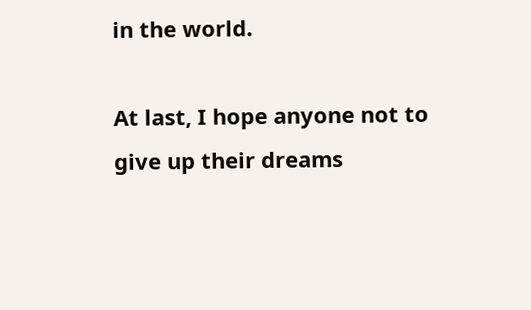in the world.

At last, I hope anyone not to give up their dreams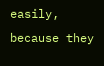easily, because they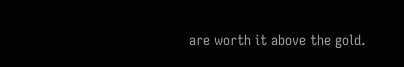are worth it above the gold.